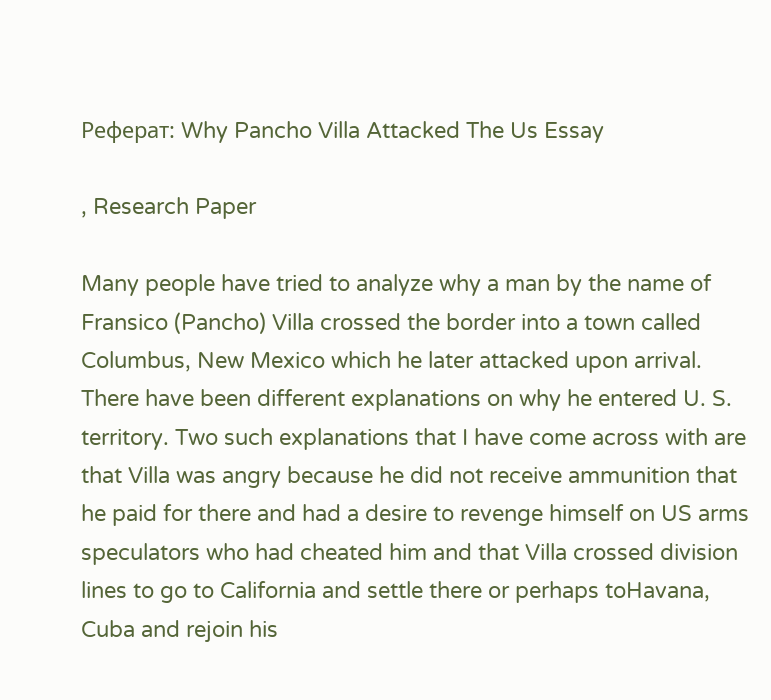Реферат: Why Pancho Villa Attacked The Us Essay

, Research Paper

Many people have tried to analyze why a man by the name of Fransico (Pancho) Villa crossed the border into a town called Columbus, New Mexico which he later attacked upon arrival. There have been different explanations on why he entered U. S. territory. Two such explanations that I have come across with are that Villa was angry because he did not receive ammunition that he paid for there and had a desire to revenge himself on US arms speculators who had cheated him and that Villa crossed division lines to go to California and settle there or perhaps toHavana, Cuba and rejoin his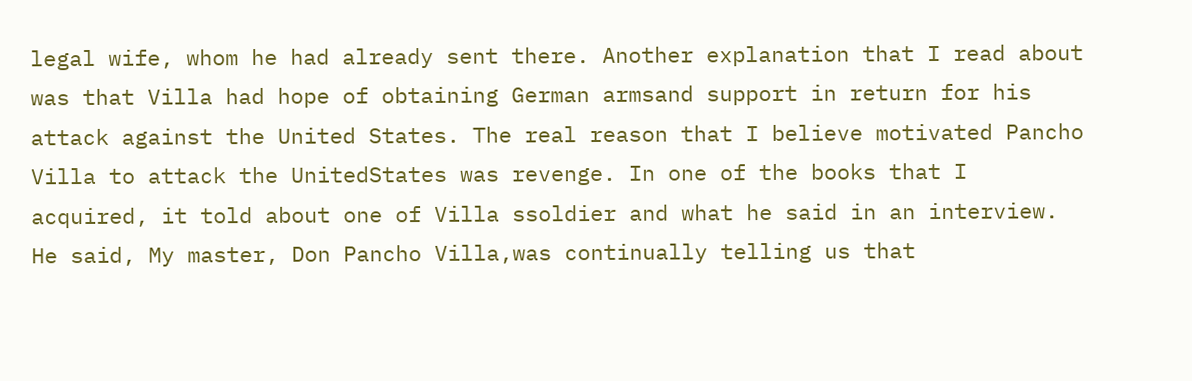legal wife, whom he had already sent there. Another explanation that I read about was that Villa had hope of obtaining German armsand support in return for his attack against the United States. The real reason that I believe motivated Pancho Villa to attack the UnitedStates was revenge. In one of the books that I acquired, it told about one of Villa ssoldier and what he said in an interview. He said, My master, Don Pancho Villa,was continually telling us that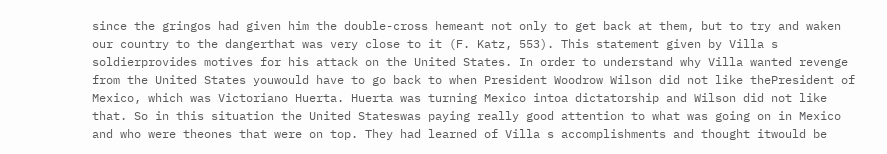since the gringos had given him the double-cross hemeant not only to get back at them, but to try and waken our country to the dangerthat was very close to it (F. Katz, 553). This statement given by Villa s soldierprovides motives for his attack on the United States. In order to understand why Villa wanted revenge from the United States youwould have to go back to when President Woodrow Wilson did not like thePresident of Mexico, which was Victoriano Huerta. Huerta was turning Mexico intoa dictatorship and Wilson did not like that. So in this situation the United Stateswas paying really good attention to what was going on in Mexico and who were theones that were on top. They had learned of Villa s accomplishments and thought itwould be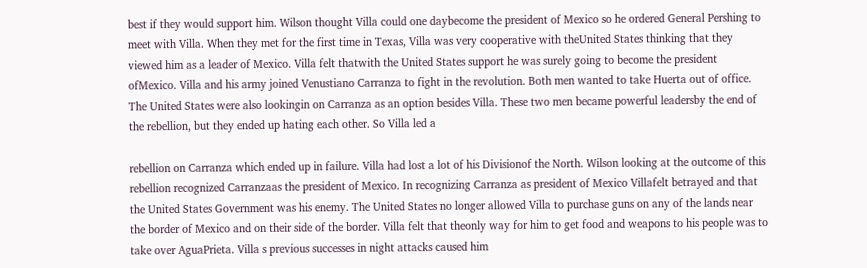best if they would support him. Wilson thought Villa could one daybecome the president of Mexico so he ordered General Pershing to meet with Villa. When they met for the first time in Texas, Villa was very cooperative with theUnited States thinking that they viewed him as a leader of Mexico. Villa felt thatwith the United States support he was surely going to become the president ofMexico. Villa and his army joined Venustiano Carranza to fight in the revolution. Both men wanted to take Huerta out of office. The United States were also lookingin on Carranza as an option besides Villa. These two men became powerful leadersby the end of the rebellion, but they ended up hating each other. So Villa led a

rebellion on Carranza which ended up in failure. Villa had lost a lot of his Divisionof the North. Wilson looking at the outcome of this rebellion recognized Carranzaas the president of Mexico. In recognizing Carranza as president of Mexico Villafelt betrayed and that the United States Government was his enemy. The United States no longer allowed Villa to purchase guns on any of the lands near the border of Mexico and on their side of the border. Villa felt that theonly way for him to get food and weapons to his people was to take over AguaPrieta. Villa s previous successes in night attacks caused him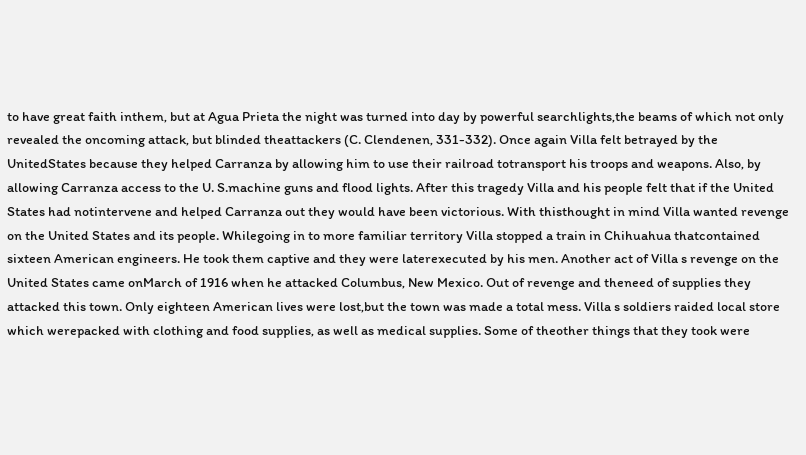to have great faith inthem, but at Agua Prieta the night was turned into day by powerful searchlights,the beams of which not only revealed the oncoming attack, but blinded theattackers (C. Clendenen, 331-332). Once again Villa felt betrayed by the UnitedStates because they helped Carranza by allowing him to use their railroad totransport his troops and weapons. Also, by allowing Carranza access to the U. S.machine guns and flood lights. After this tragedy Villa and his people felt that if the United States had notintervene and helped Carranza out they would have been victorious. With thisthought in mind Villa wanted revenge on the United States and its people. Whilegoing in to more familiar territory Villa stopped a train in Chihuahua thatcontained sixteen American engineers. He took them captive and they were laterexecuted by his men. Another act of Villa s revenge on the United States came onMarch of 1916 when he attacked Columbus, New Mexico. Out of revenge and theneed of supplies they attacked this town. Only eighteen American lives were lost,but the town was made a total mess. Villa s soldiers raided local store which werepacked with clothing and food supplies, as well as medical supplies. Some of theother things that they took were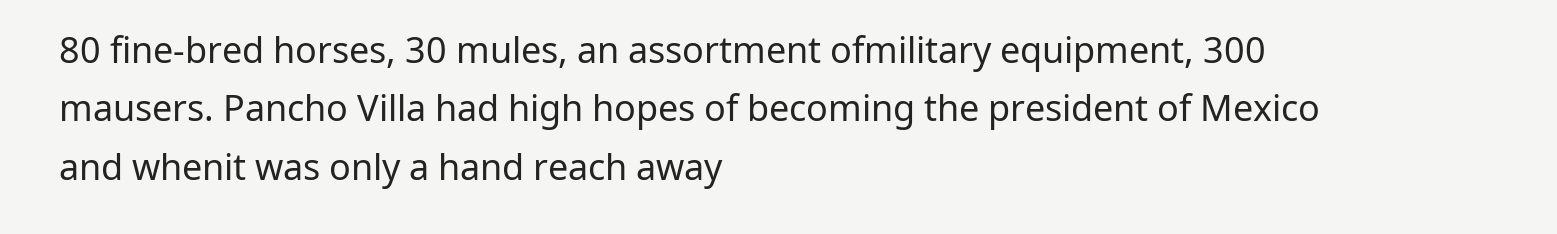80 fine-bred horses, 30 mules, an assortment ofmilitary equipment, 300 mausers. Pancho Villa had high hopes of becoming the president of Mexico and whenit was only a hand reach away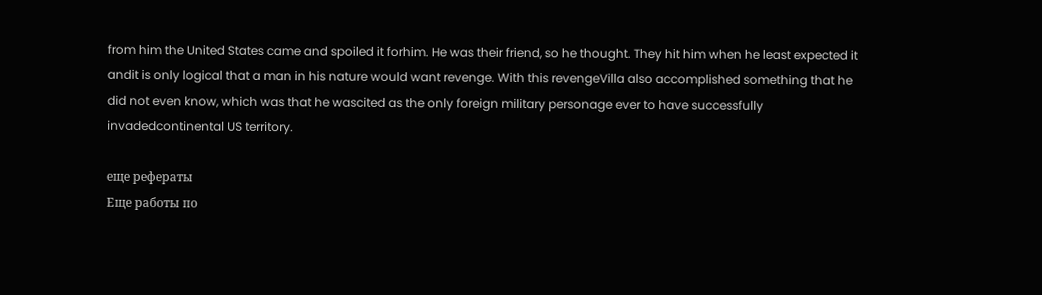from him the United States came and spoiled it forhim. He was their friend, so he thought. They hit him when he least expected it andit is only logical that a man in his nature would want revenge. With this revengeVilla also accomplished something that he did not even know, which was that he wascited as the only foreign military personage ever to have successfully invadedcontinental US territory.

еще рефераты
Еще работы по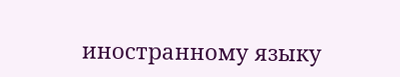иностранному языку